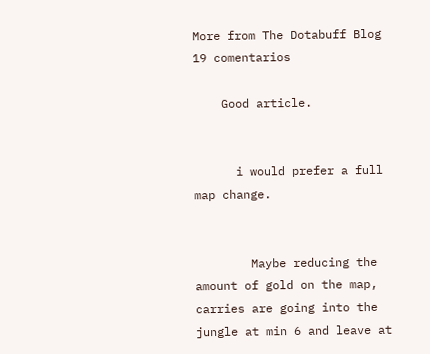More from The Dotabuff Blog
19 comentarios

    Good article.


      i would prefer a full map change.


        Maybe reducing the amount of gold on the map, carries are going into the jungle at min 6 and leave at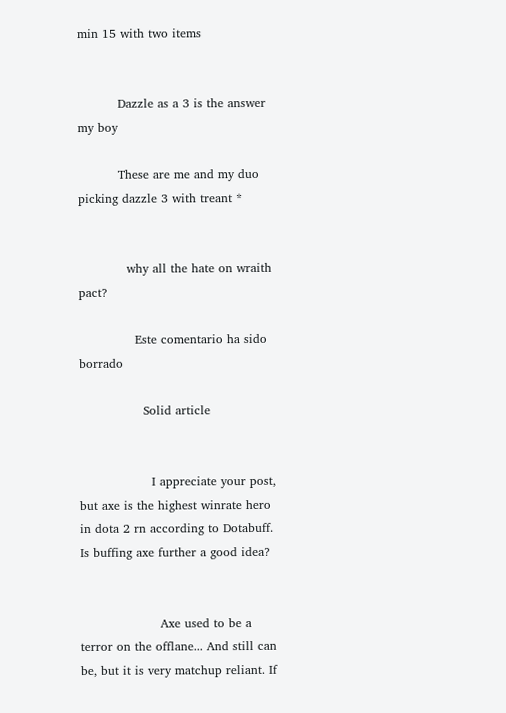min 15 with two items


          Dazzle as a 3 is the answer my boy

          These are me and my duo picking dazzle 3 with treant *


            why all the hate on wraith pact?

              Este comentario ha sido borrado

                Solid article


                  I appreciate your post, but axe is the highest winrate hero in dota 2 rn according to Dotabuff. Is buffing axe further a good idea?


                    Axe used to be a terror on the offlane... And still can be, but it is very matchup reliant. If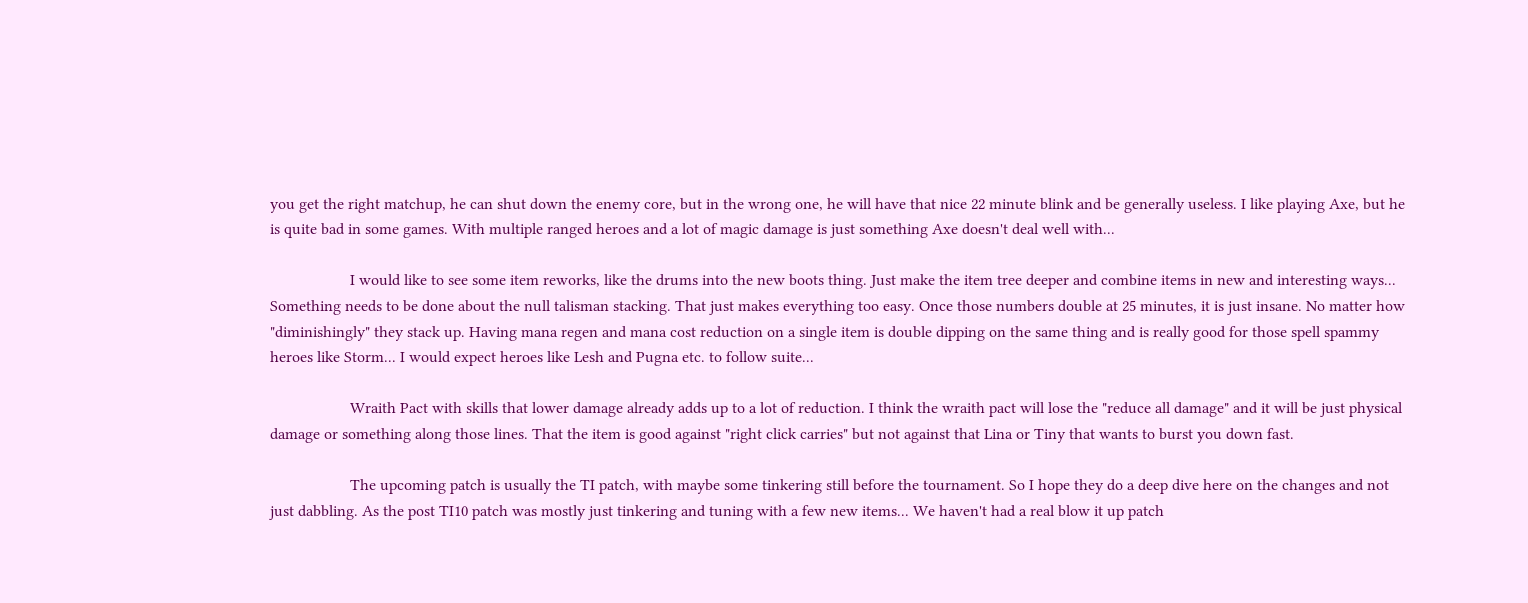you get the right matchup, he can shut down the enemy core, but in the wrong one, he will have that nice 22 minute blink and be generally useless. I like playing Axe, but he is quite bad in some games. With multiple ranged heroes and a lot of magic damage is just something Axe doesn't deal well with...

                    I would like to see some item reworks, like the drums into the new boots thing. Just make the item tree deeper and combine items in new and interesting ways... Something needs to be done about the null talisman stacking. That just makes everything too easy. Once those numbers double at 25 minutes, it is just insane. No matter how "diminishingly" they stack up. Having mana regen and mana cost reduction on a single item is double dipping on the same thing and is really good for those spell spammy heroes like Storm... I would expect heroes like Lesh and Pugna etc. to follow suite...

                    Wraith Pact with skills that lower damage already adds up to a lot of reduction. I think the wraith pact will lose the "reduce all damage" and it will be just physical damage or something along those lines. That the item is good against "right click carries" but not against that Lina or Tiny that wants to burst you down fast.

                    The upcoming patch is usually the TI patch, with maybe some tinkering still before the tournament. So I hope they do a deep dive here on the changes and not just dabbling. As the post TI10 patch was mostly just tinkering and tuning with a few new items... We haven't had a real blow it up patch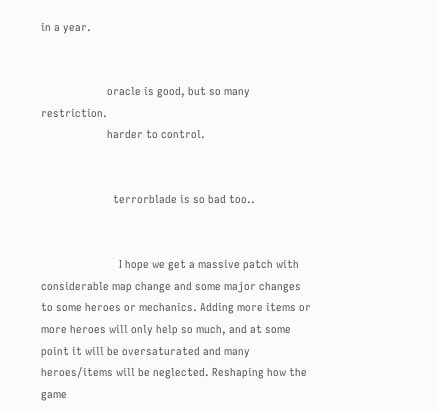in a year.


                      oracle is good, but so many restriction.
                      harder to control.


                        terrorblade is so bad too..


                          I hope we get a massive patch with considerable map change and some major changes to some heroes or mechanics. Adding more items or more heroes will only help so much, and at some point it will be oversaturated and many heroes/items will be neglected. Reshaping how the game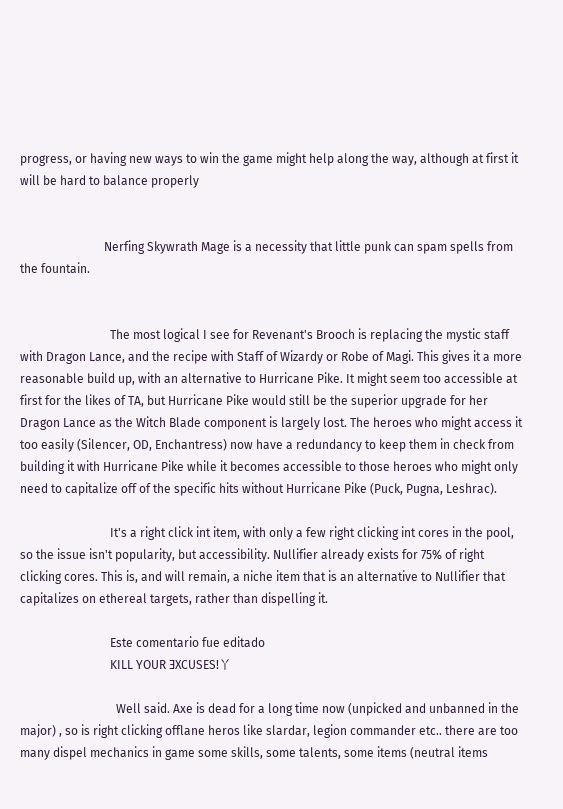progress, or having new ways to win the game might help along the way, although at first it will be hard to balance properly


                            Nerfing Skywrath Mage is a necessity that little punk can spam spells from the fountain.


                              The most logical I see for Revenant's Brooch is replacing the mystic staff with Dragon Lance, and the recipe with Staff of Wizardy or Robe of Magi. This gives it a more reasonable build up, with an alternative to Hurricane Pike. It might seem too accessible at first for the likes of TA, but Hurricane Pike would still be the superior upgrade for her Dragon Lance as the Witch Blade component is largely lost. The heroes who might access it too easily (Silencer, OD, Enchantress) now have a redundancy to keep them in check from building it with Hurricane Pike while it becomes accessible to those heroes who might only need to capitalize off of the specific hits without Hurricane Pike (Puck, Pugna, Leshrac).

                              It's a right click int item, with only a few right clicking int cores in the pool, so the issue isn't popularity, but accessibility. Nullifier already exists for 75% of right clicking cores. This is, and will remain, a niche item that is an alternative to Nullifier that capitalizes on ethereal targets, rather than dispelling it.

                              Este comentario fue editado
                              KILL YOUR ƎXCUSES!丫

                                Well said. Axe is dead for a long time now (unpicked and unbanned in the major) , so is right clicking offlane heros like slardar, legion commander etc.. there are too many dispel mechanics in game some skills, some talents, some items (neutral items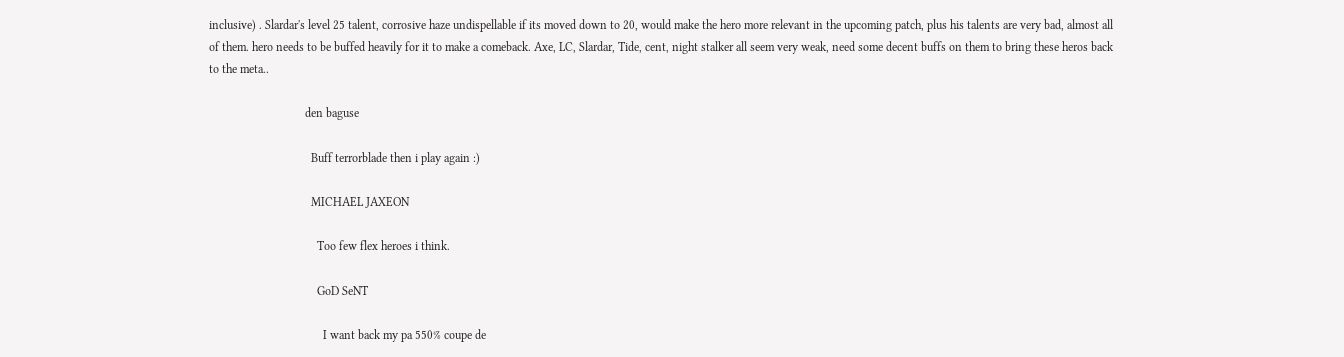inclusive) . Slardar's level 25 talent, corrosive haze undispellable if its moved down to 20, would make the hero more relevant in the upcoming patch, plus his talents are very bad, almost all of them. hero needs to be buffed heavily for it to make a comeback. Axe, LC, Slardar, Tide, cent, night stalker all seem very weak, need some decent buffs on them to bring these heros back to the meta..

                                den baguse

                                  Buff terrorblade then i play again :)

                                  MICHAEL JAXEON

                                    Too few flex heroes i think.

                                    GoD SeNT

                                      I want back my pa 550% coupe de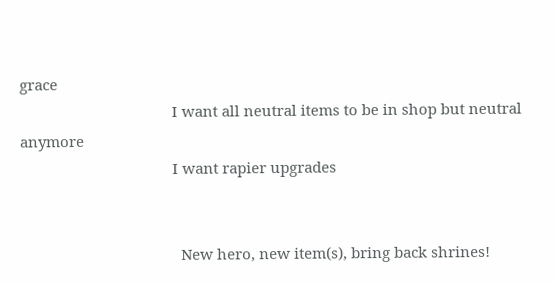grace
                                      I want all neutral items to be in shop but neutral anymore
                                      I want rapier upgrades


                                        New hero, new item(s), bring back shrines!